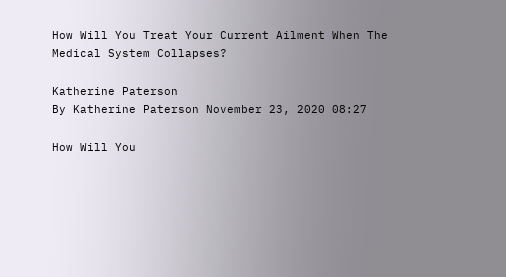How Will You Treat Your Current Ailment When The Medical System Collapses?

Katherine Paterson
By Katherine Paterson November 23, 2020 08:27

How Will You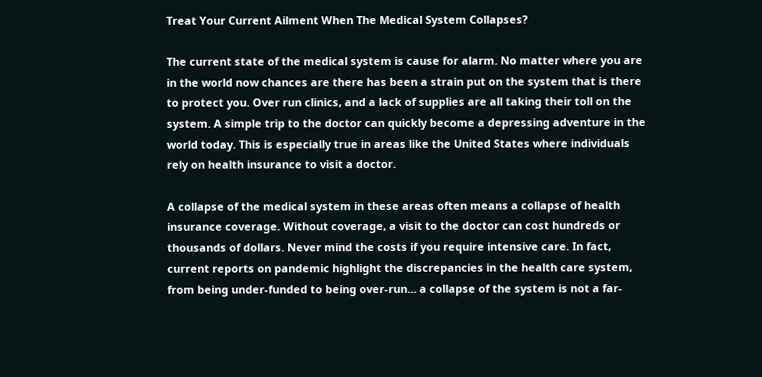Treat Your Current Ailment When The Medical System Collapses?

The current state of the medical system is cause for alarm. No matter where you are in the world now chances are there has been a strain put on the system that is there to protect you. Over run clinics, and a lack of supplies are all taking their toll on the system. A simple trip to the doctor can quickly become a depressing adventure in the world today. This is especially true in areas like the United States where individuals rely on health insurance to visit a doctor.

A collapse of the medical system in these areas often means a collapse of health insurance coverage. Without coverage, a visit to the doctor can cost hundreds or thousands of dollars. Never mind the costs if you require intensive care. In fact, current reports on pandemic highlight the discrepancies in the health care system, from being under-funded to being over-run… a collapse of the system is not a far-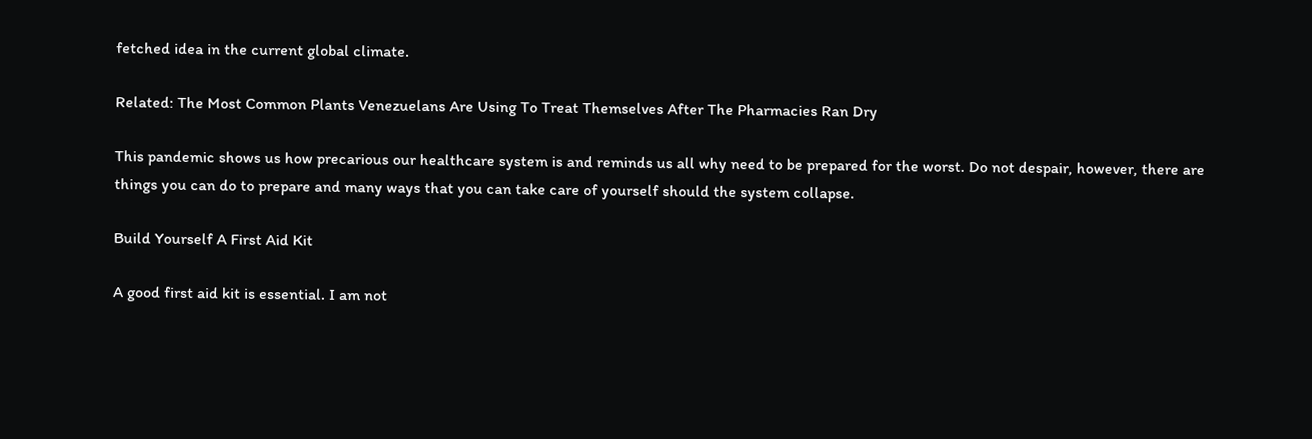fetched idea in the current global climate.

Related: The Most Common Plants Venezuelans Are Using To Treat Themselves After The Pharmacies Ran Dry

This pandemic shows us how precarious our healthcare system is and reminds us all why need to be prepared for the worst. Do not despair, however, there are things you can do to prepare and many ways that you can take care of yourself should the system collapse.

Build Yourself A First Aid Kit

A good first aid kit is essential. I am not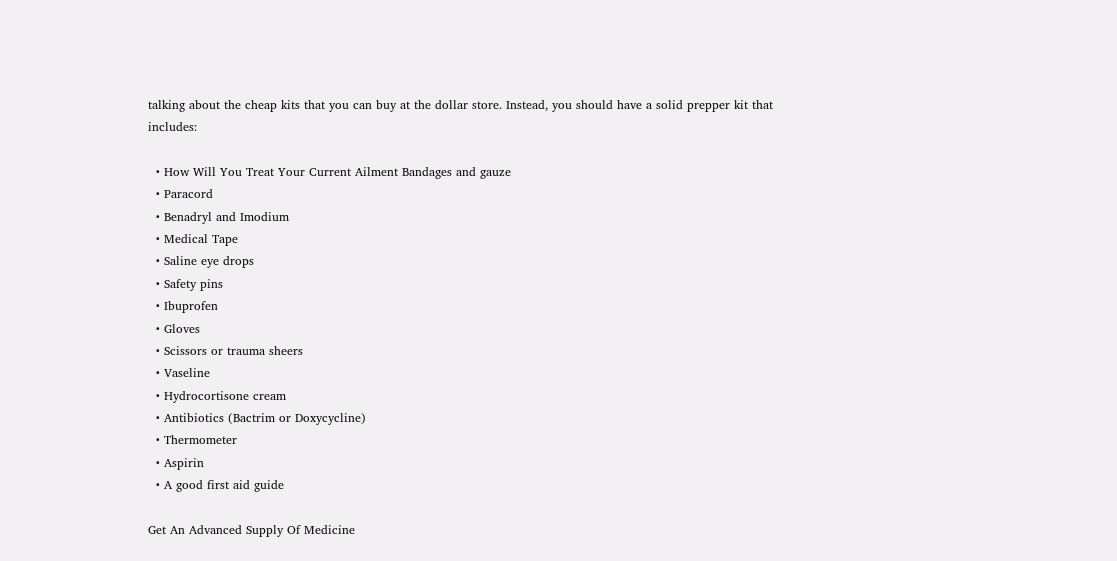talking about the cheap kits that you can buy at the dollar store. Instead, you should have a solid prepper kit that includes:

  • How Will You Treat Your Current Ailment Bandages and gauze
  • Paracord
  • Benadryl and Imodium
  • Medical Tape
  • Saline eye drops
  • Safety pins
  • Ibuprofen
  • Gloves
  • Scissors or trauma sheers
  • Vaseline
  • Hydrocortisone cream
  • Antibiotics (Bactrim or Doxycycline)
  • Thermometer
  • Aspirin
  • A good first aid guide

Get An Advanced Supply Of Medicine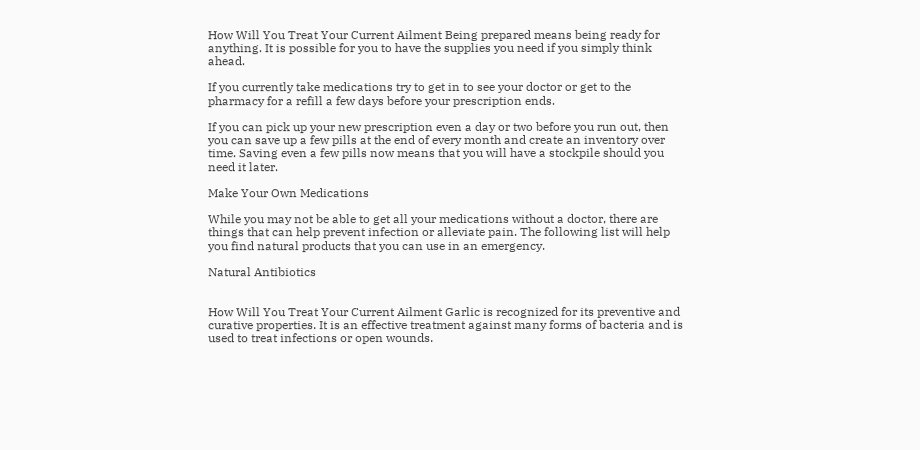How Will You Treat Your Current Ailment Being prepared means being ready for anything. It is possible for you to have the supplies you need if you simply think ahead.

If you currently take medications try to get in to see your doctor or get to the pharmacy for a refill a few days before your prescription ends.

If you can pick up your new prescription even a day or two before you run out, then you can save up a few pills at the end of every month and create an inventory over time. Saving even a few pills now means that you will have a stockpile should you need it later.

Make Your Own Medications

While you may not be able to get all your medications without a doctor, there are things that can help prevent infection or alleviate pain. The following list will help you find natural products that you can use in an emergency.

Natural Antibiotics


How Will You Treat Your Current Ailment Garlic is recognized for its preventive and curative properties. It is an effective treatment against many forms of bacteria and is used to treat infections or open wounds.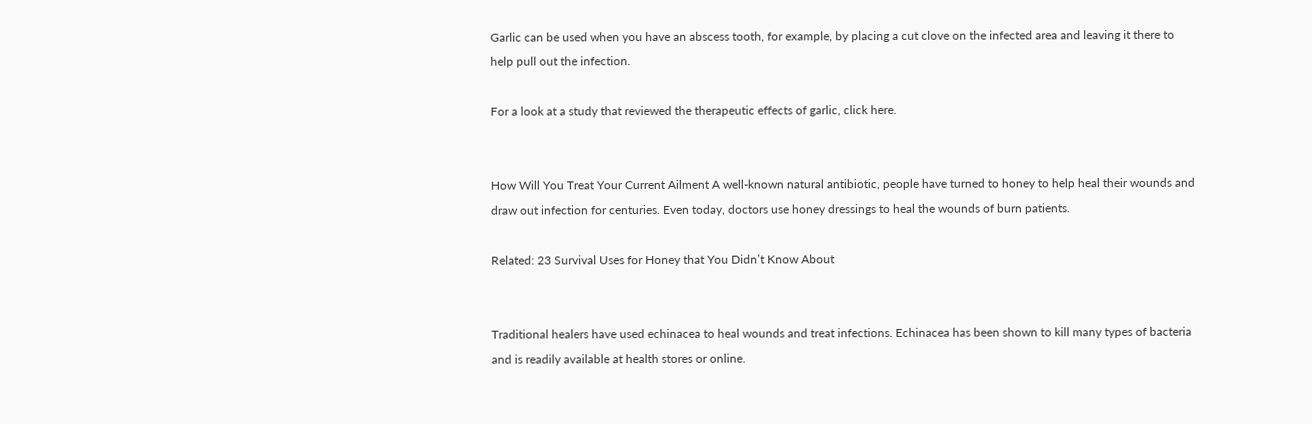Garlic can be used when you have an abscess tooth, for example, by placing a cut clove on the infected area and leaving it there to help pull out the infection.

For a look at a study that reviewed the therapeutic effects of garlic, click here.


How Will You Treat Your Current Ailment A well-known natural antibiotic, people have turned to honey to help heal their wounds and draw out infection for centuries. Even today, doctors use honey dressings to heal the wounds of burn patients.

Related: 23 Survival Uses for Honey that You Didn’t Know About


Traditional healers have used echinacea to heal wounds and treat infections. Echinacea has been shown to kill many types of bacteria and is readily available at health stores or online.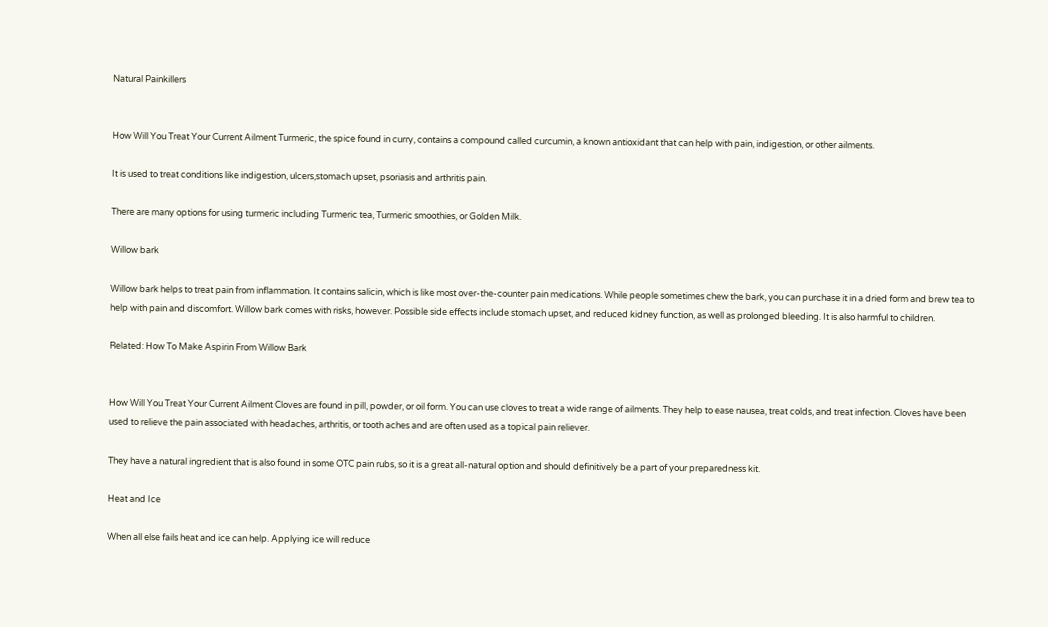Natural Painkillers


How Will You Treat Your Current Ailment Turmeric, the spice found in curry, contains a compound called curcumin, a known antioxidant that can help with pain, indigestion, or other ailments.

It is used to treat conditions like indigestion, ulcers,stomach upset, psoriasis and arthritis pain.

There are many options for using turmeric including Turmeric tea, Turmeric smoothies, or Golden Milk.

Willow bark

Willow bark helps to treat pain from inflammation. It contains salicin, which is like most over-the-counter pain medications. While people sometimes chew the bark, you can purchase it in a dried form and brew tea to help with pain and discomfort. Willow bark comes with risks, however. Possible side effects include stomach upset, and reduced kidney function, as well as prolonged bleeding. It is also harmful to children.

Related: How To Make Aspirin From Willow Bark


How Will You Treat Your Current Ailment Cloves are found in pill, powder, or oil form. You can use cloves to treat a wide range of ailments. They help to ease nausea, treat colds, and treat infection. Cloves have been used to relieve the pain associated with headaches, arthritis, or tooth aches and are often used as a topical pain reliever.

They have a natural ingredient that is also found in some OTC pain rubs, so it is a great all-natural option and should definitively be a part of your preparedness kit.

Heat and Ice

When all else fails heat and ice can help. Applying ice will reduce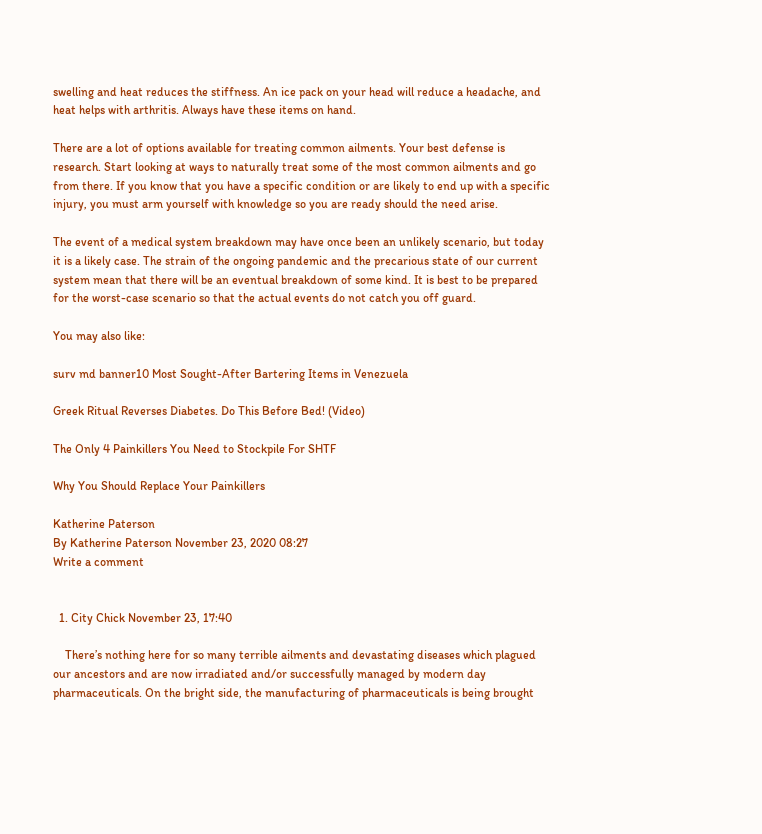swelling and heat reduces the stiffness. An ice pack on your head will reduce a headache, and heat helps with arthritis. Always have these items on hand.

There are a lot of options available for treating common ailments. Your best defense is research. Start looking at ways to naturally treat some of the most common ailments and go from there. If you know that you have a specific condition or are likely to end up with a specific injury, you must arm yourself with knowledge so you are ready should the need arise.

The event of a medical system breakdown may have once been an unlikely scenario, but today it is a likely case. The strain of the ongoing pandemic and the precarious state of our current system mean that there will be an eventual breakdown of some kind. It is best to be prepared for the worst-case scenario so that the actual events do not catch you off guard.

You may also like:

surv md banner10 Most Sought-After Bartering Items in Venezuela

Greek Ritual Reverses Diabetes. Do This Before Bed! (Video)

The Only 4 Painkillers You Need to Stockpile For SHTF

Why You Should Replace Your Painkillers

Katherine Paterson
By Katherine Paterson November 23, 2020 08:27
Write a comment


  1. City Chick November 23, 17:40

    There’s nothing here for so many terrible ailments and devastating diseases which plagued our ancestors and are now irradiated and/or successfully managed by modern day pharmaceuticals. On the bright side, the manufacturing of pharmaceuticals is being brought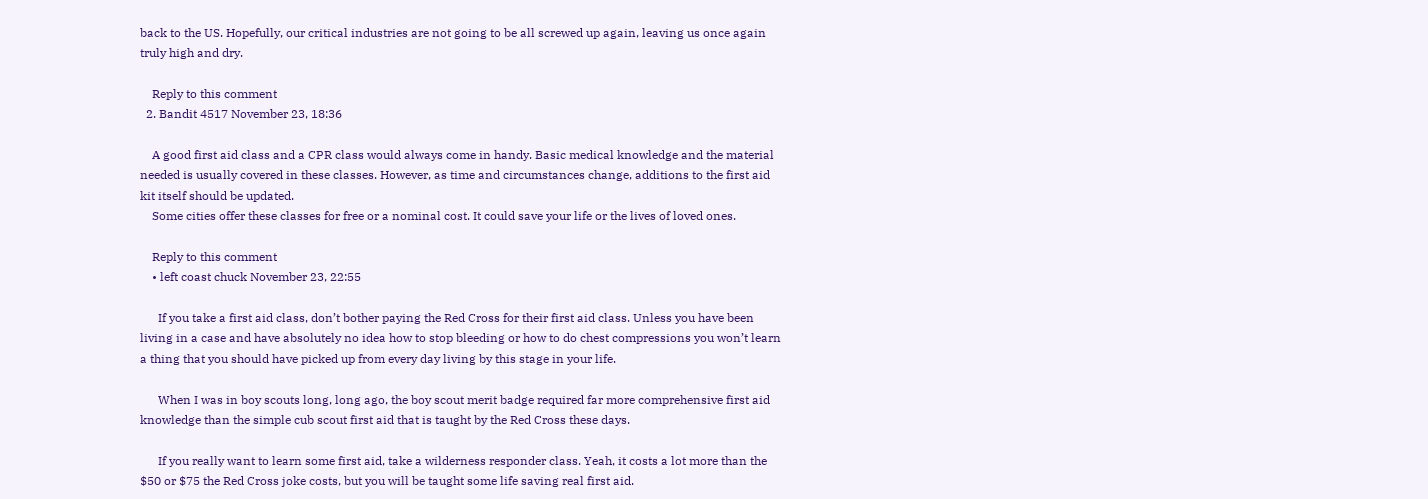back to the US. Hopefully, our critical industries are not going to be all screwed up again, leaving us once again truly high and dry.

    Reply to this comment
  2. Bandit 4517 November 23, 18:36

    A good first aid class and a CPR class would always come in handy. Basic medical knowledge and the material needed is usually covered in these classes. However, as time and circumstances change, additions to the first aid kit itself should be updated.
    Some cities offer these classes for free or a nominal cost. It could save your life or the lives of loved ones.

    Reply to this comment
    • left coast chuck November 23, 22:55

      If you take a first aid class, don’t bother paying the Red Cross for their first aid class. Unless you have been living in a case and have absolutely no idea how to stop bleeding or how to do chest compressions you won’t learn a thing that you should have picked up from every day living by this stage in your life.

      When I was in boy scouts long, long ago, the boy scout merit badge required far more comprehensive first aid knowledge than the simple cub scout first aid that is taught by the Red Cross these days.

      If you really want to learn some first aid, take a wilderness responder class. Yeah, it costs a lot more than the $50 or $75 the Red Cross joke costs, but you will be taught some life saving real first aid.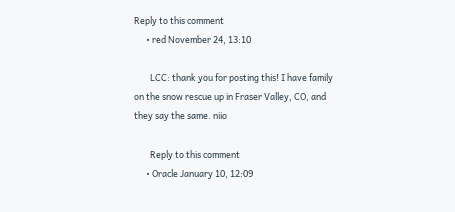Reply to this comment
      • red November 24, 13:10

        LCC: thank you for posting this! I have family on the snow rescue up in Fraser Valley, CO, and they say the same. niio

        Reply to this comment
      • Oracle January 10, 12:09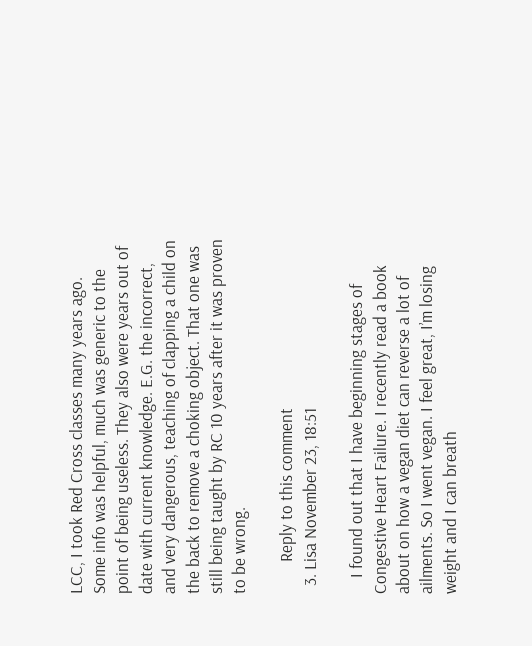LCC, I took Red Cross classes many years ago. Some info was helpful, much was generic to the point of being useless. They also were years out of date with current knowledge. E.G. the incorrect, and very dangerous, teaching of clapping a child on the back to remove a choking object. That one was still being taught by RC 10 years after it was proven to be wrong.

        Reply to this comment
  3. Lisa November 23, 18:51

    I found out that I have beginning stages of Congestive Heart Failure. I recently read a book about on how a vegan diet can reverse a lot of ailments. So I went vegan. I feel great, I’m losing weight and I can breath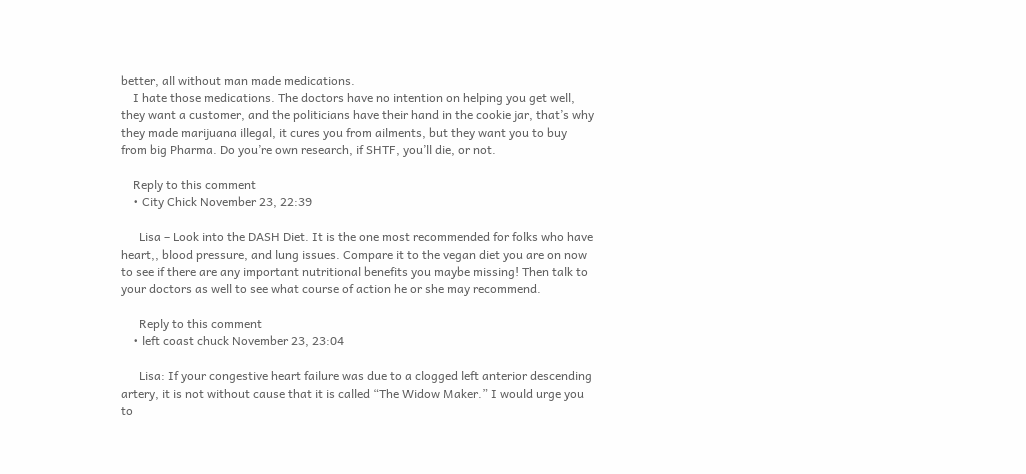better, all without man made medications.
    I hate those medications. The doctors have no intention on helping you get well, they want a customer, and the politicians have their hand in the cookie jar, that’s why they made marijuana illegal, it cures you from ailments, but they want you to buy from big Pharma. Do you’re own research, if SHTF, you’ll die, or not.

    Reply to this comment
    • City Chick November 23, 22:39

      Lisa – Look into the DASH Diet. It is the one most recommended for folks who have heart,, blood pressure, and lung issues. Compare it to the vegan diet you are on now to see if there are any important nutritional benefits you maybe missing! Then talk to your doctors as well to see what course of action he or she may recommend.

      Reply to this comment
    • left coast chuck November 23, 23:04

      Lisa: If your congestive heart failure was due to a clogged left anterior descending artery, it is not without cause that it is called “The Widow Maker.” I would urge you to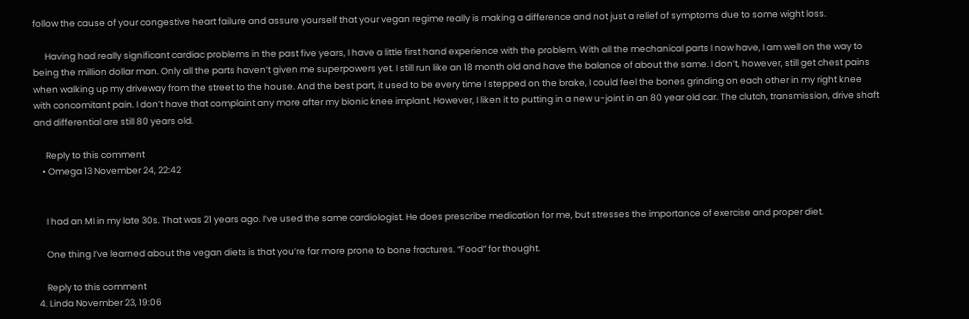follow the cause of your congestive heart failure and assure yourself that your vegan regime really is making a difference and not just a relief of symptoms due to some wight loss.

      Having had really significant cardiac problems in the past five years, I have a little first hand experience with the problem. With all the mechanical parts I now have, I am well on the way to being the million dollar man. Only all the parts haven’t given me superpowers yet. I still run like an 18 month old and have the balance of about the same. I don’t, however, still get chest pains when walking up my driveway from the street to the house. And the best part, it used to be every time I stepped on the brake, I could feel the bones grinding on each other in my right knee with concomitant pain. I don’t have that complaint any more after my bionic knee implant. However, I liken it to putting in a new u-joint in an 80 year old car. The clutch, transmission, drive shaft and differential are still 80 years old.

      Reply to this comment
    • Omega 13 November 24, 22:42


      I had an MI in my late 30s. That was 21 years ago. I’ve used the same cardiologist. He does prescribe medication for me, but stresses the importance of exercise and proper diet.

      One thing I’ve learned about the vegan diets is that you’re far more prone to bone fractures. “Food” for thought.

      Reply to this comment
  4. Linda November 23, 19:06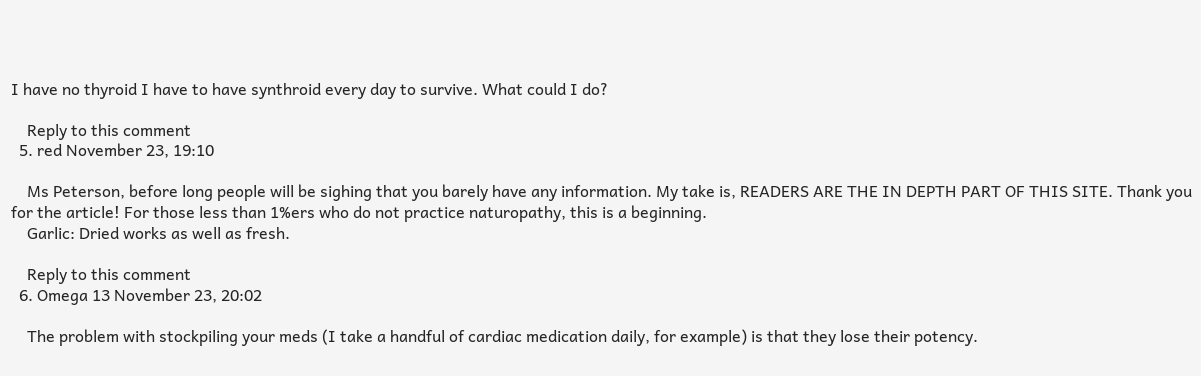I have no thyroid I have to have synthroid every day to survive. What could I do?

    Reply to this comment
  5. red November 23, 19:10

    Ms Peterson, before long people will be sighing that you barely have any information. My take is, READERS ARE THE IN DEPTH PART OF THIS SITE. Thank you for the article! For those less than 1%ers who do not practice naturopathy, this is a beginning.
    Garlic: Dried works as well as fresh.

    Reply to this comment
  6. Omega 13 November 23, 20:02

    The problem with stockpiling your meds (I take a handful of cardiac medication daily, for example) is that they lose their potency.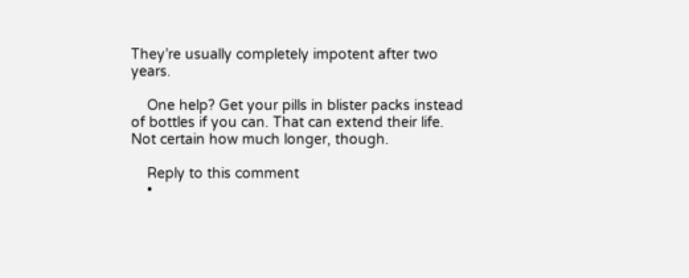They’re usually completely impotent after two years.

    One help? Get your pills in blister packs instead of bottles if you can. That can extend their life. Not certain how much longer, though.

    Reply to this comment
    •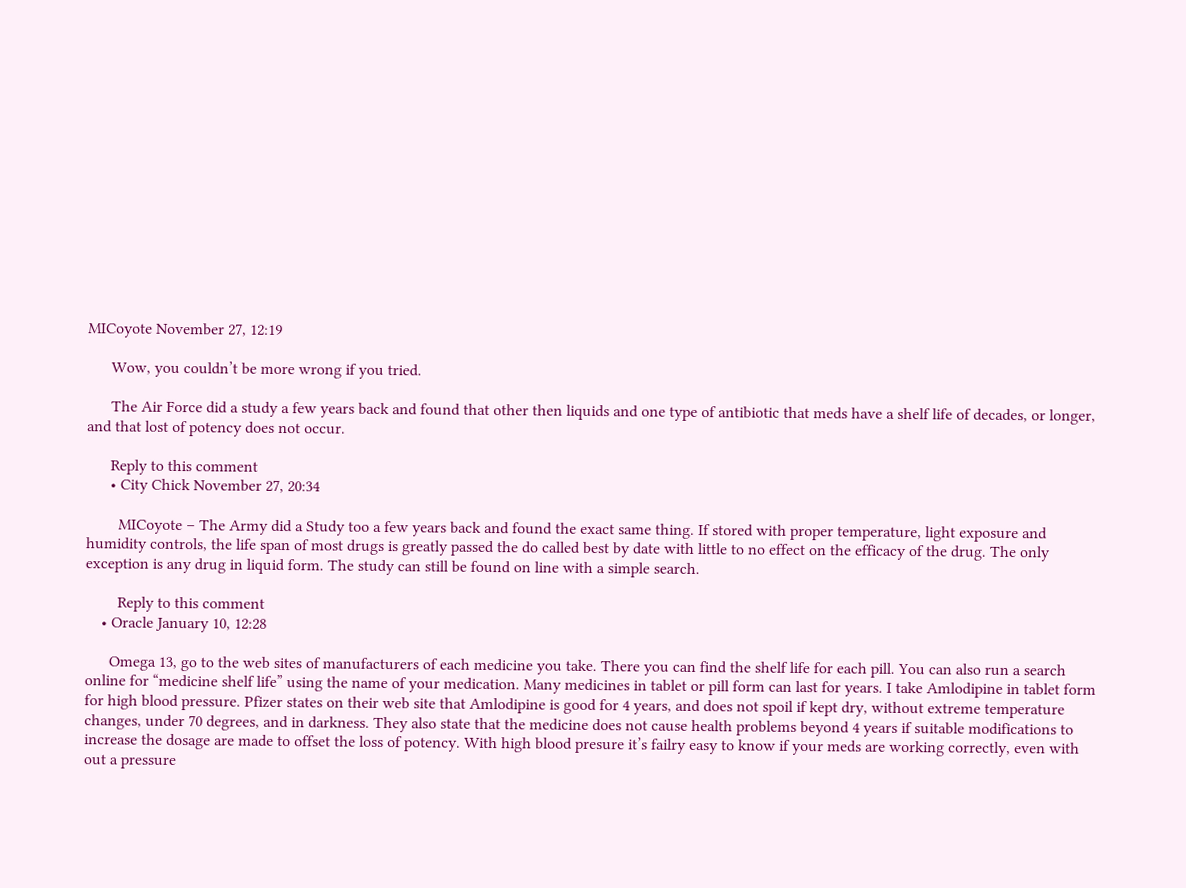MICoyote November 27, 12:19

      Wow, you couldn’t be more wrong if you tried.

      The Air Force did a study a few years back and found that other then liquids and one type of antibiotic that meds have a shelf life of decades, or longer, and that lost of potency does not occur.

      Reply to this comment
      • City Chick November 27, 20:34

        MICoyote – The Army did a Study too a few years back and found the exact same thing. If stored with proper temperature, light exposure and humidity controls, the life span of most drugs is greatly passed the do called best by date with little to no effect on the efficacy of the drug. The only exception is any drug in liquid form. The study can still be found on line with a simple search.

        Reply to this comment
    • Oracle January 10, 12:28

      Omega 13, go to the web sites of manufacturers of each medicine you take. There you can find the shelf life for each pill. You can also run a search online for “medicine shelf life” using the name of your medication. Many medicines in tablet or pill form can last for years. I take Amlodipine in tablet form for high blood pressure. Pfizer states on their web site that Amlodipine is good for 4 years, and does not spoil if kept dry, without extreme temperature changes, under 70 degrees, and in darkness. They also state that the medicine does not cause health problems beyond 4 years if suitable modifications to increase the dosage are made to offset the loss of potency. With high blood presure it’s failry easy to know if your meds are working correctly, even with out a pressure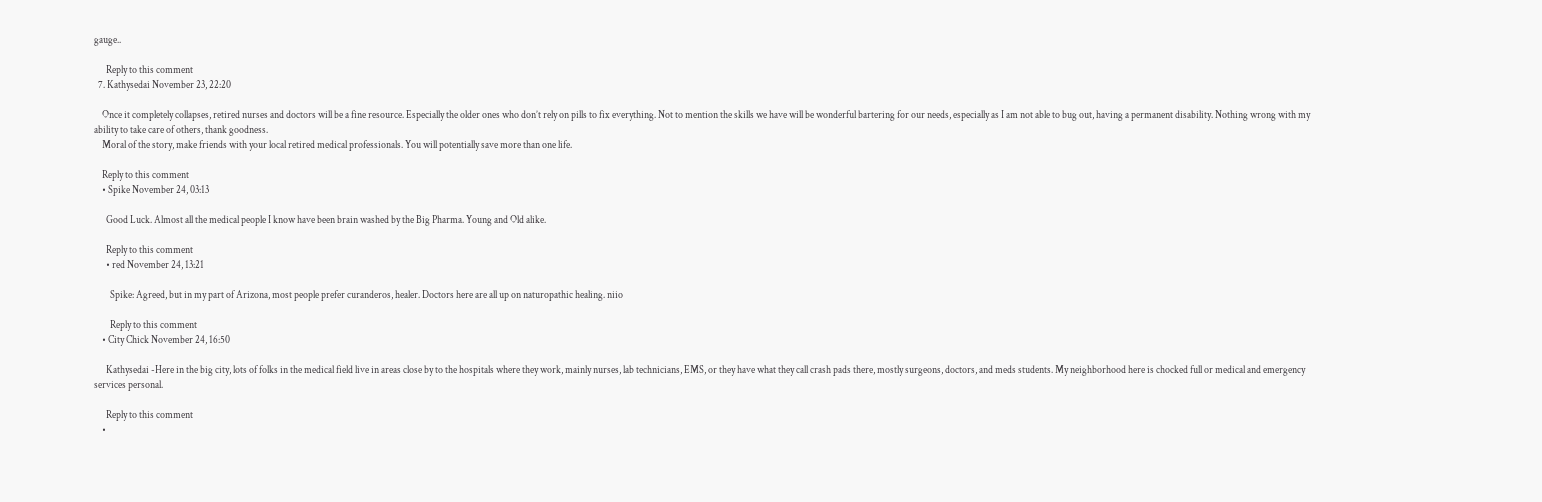gauge..

      Reply to this comment
  7. Kathysedai November 23, 22:20

    Once it completely collapses, retired nurses and doctors will be a fine resource. Especially the older ones who don’t rely on pills to fix everything. Not to mention the skills we have will be wonderful bartering for our needs, especially as I am not able to bug out, having a permanent disability. Nothing wrong with my ability to take care of others, thank goodness.
    Moral of the story, make friends with your local retired medical professionals. You will potentially save more than one life.

    Reply to this comment
    • Spike November 24, 03:13

      Good Luck. Almost all the medical people I know have been brain washed by the Big Pharma. Young and Old alike.

      Reply to this comment
      • red November 24, 13:21

        Spike: Agreed, but in my part of Arizona, most people prefer curanderos, healer. Doctors here are all up on naturopathic healing. niio

        Reply to this comment
    • City Chick November 24, 16:50

      Kathysedai -Here in the big city, lots of folks in the medical field live in areas close by to the hospitals where they work, mainly nurses, lab technicians, EMS, or they have what they call crash pads there, mostly surgeons, doctors, and meds students. My neighborhood here is chocked full or medical and emergency services personal.

      Reply to this comment
    •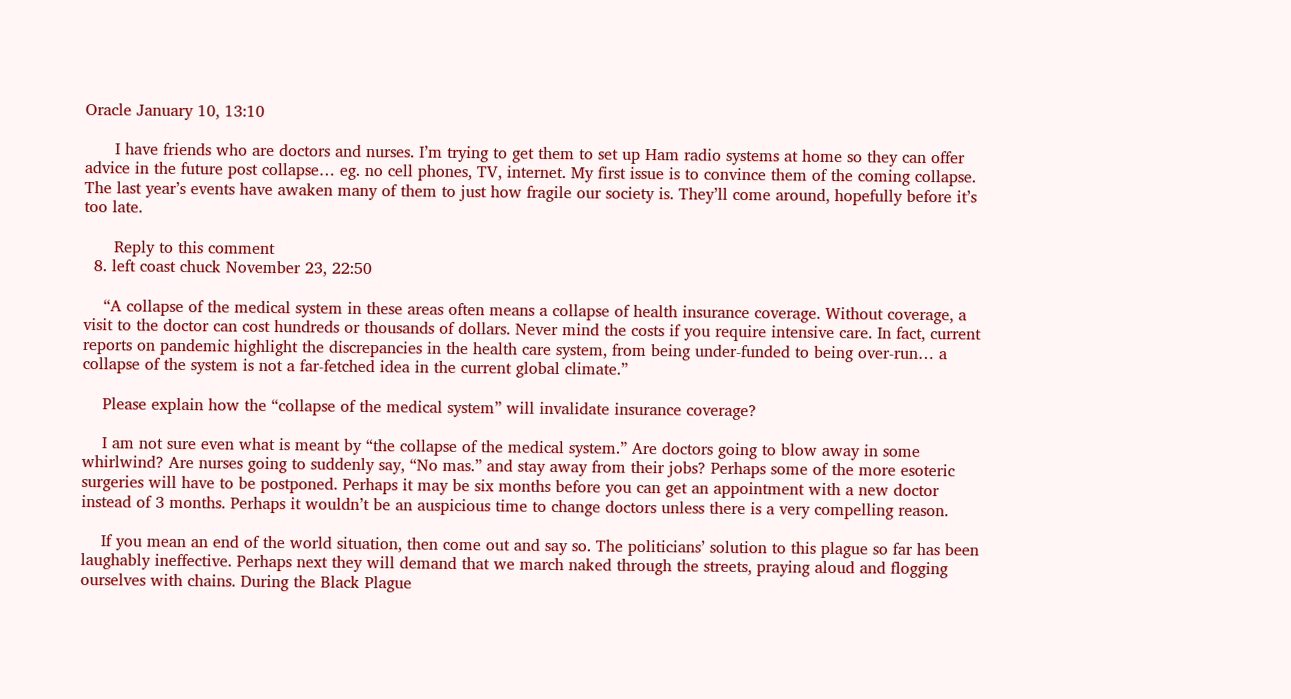Oracle January 10, 13:10

      I have friends who are doctors and nurses. I’m trying to get them to set up Ham radio systems at home so they can offer advice in the future post collapse… eg. no cell phones, TV, internet. My first issue is to convince them of the coming collapse. The last year’s events have awaken many of them to just how fragile our society is. They’ll come around, hopefully before it’s too late.

      Reply to this comment
  8. left coast chuck November 23, 22:50

    “A collapse of the medical system in these areas often means a collapse of health insurance coverage. Without coverage, a visit to the doctor can cost hundreds or thousands of dollars. Never mind the costs if you require intensive care. In fact, current reports on pandemic highlight the discrepancies in the health care system, from being under-funded to being over-run… a collapse of the system is not a far-fetched idea in the current global climate.”

    Please explain how the “collapse of the medical system” will invalidate insurance coverage?

    I am not sure even what is meant by “the collapse of the medical system.” Are doctors going to blow away in some whirlwind? Are nurses going to suddenly say, “No mas.” and stay away from their jobs? Perhaps some of the more esoteric surgeries will have to be postponed. Perhaps it may be six months before you can get an appointment with a new doctor instead of 3 months. Perhaps it wouldn’t be an auspicious time to change doctors unless there is a very compelling reason.

    If you mean an end of the world situation, then come out and say so. The politicians’ solution to this plague so far has been laughably ineffective. Perhaps next they will demand that we march naked through the streets, praying aloud and flogging ourselves with chains. During the Black Plague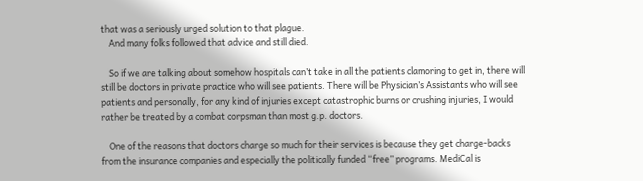that was a seriously urged solution to that plague.
    And many folks followed that advice and still died.

    So if we are talking about somehow hospitals can’t take in all the patients clamoring to get in, there will still be doctors in private practice who will see patients. There will be Physician’s Assistants who will see patients and personally, for any kind of injuries except catastrophic burns or crushing injuries, I would rather be treated by a combat corpsman than most g.p. doctors.

    One of the reasons that doctors charge so much for their services is because they get charge-backs from the insurance companies and especially the politically funded “free” programs. MediCal is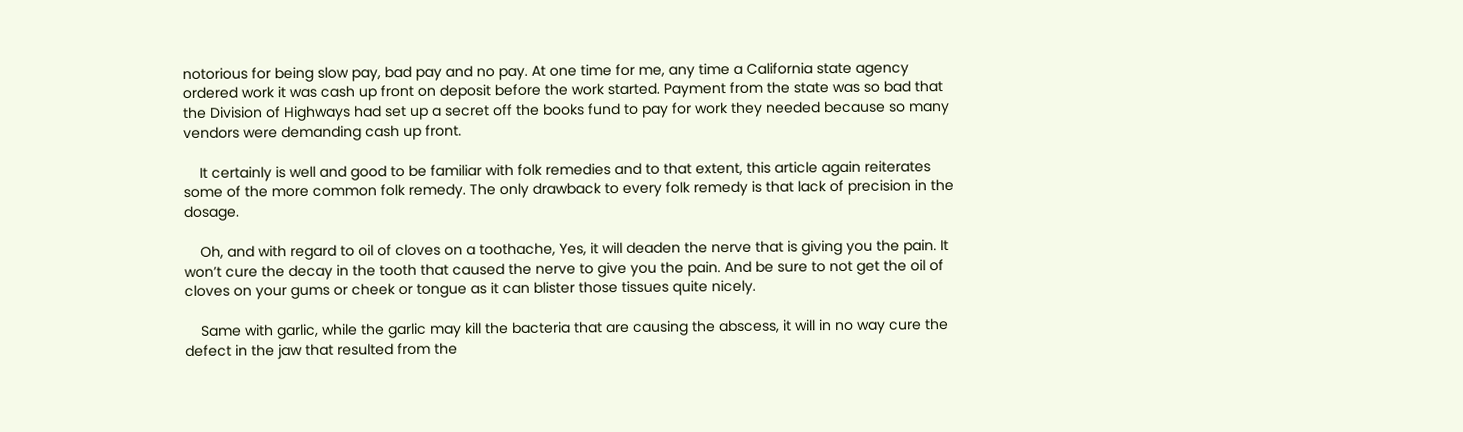notorious for being slow pay, bad pay and no pay. At one time for me, any time a California state agency ordered work it was cash up front on deposit before the work started. Payment from the state was so bad that the Division of Highways had set up a secret off the books fund to pay for work they needed because so many vendors were demanding cash up front.

    It certainly is well and good to be familiar with folk remedies and to that extent, this article again reiterates some of the more common folk remedy. The only drawback to every folk remedy is that lack of precision in the dosage.

    Oh, and with regard to oil of cloves on a toothache, Yes, it will deaden the nerve that is giving you the pain. It won’t cure the decay in the tooth that caused the nerve to give you the pain. And be sure to not get the oil of cloves on your gums or cheek or tongue as it can blister those tissues quite nicely.

    Same with garlic, while the garlic may kill the bacteria that are causing the abscess, it will in no way cure the defect in the jaw that resulted from the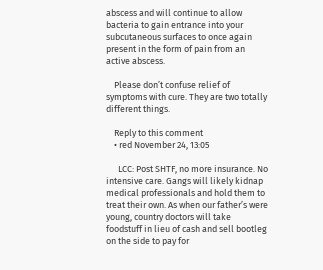abscess and will continue to allow bacteria to gain entrance into your subcutaneous surfaces to once again present in the form of pain from an active abscess.

    Please don’t confuse relief of symptoms with cure. They are two totally different things.

    Reply to this comment
    • red November 24, 13:05

      LCC: Post SHTF, no more insurance. No intensive care. Gangs will likely kidnap medical professionals and hold them to treat their own. As when our father’s were young, country doctors will take foodstuff in lieu of cash and sell bootleg on the side to pay for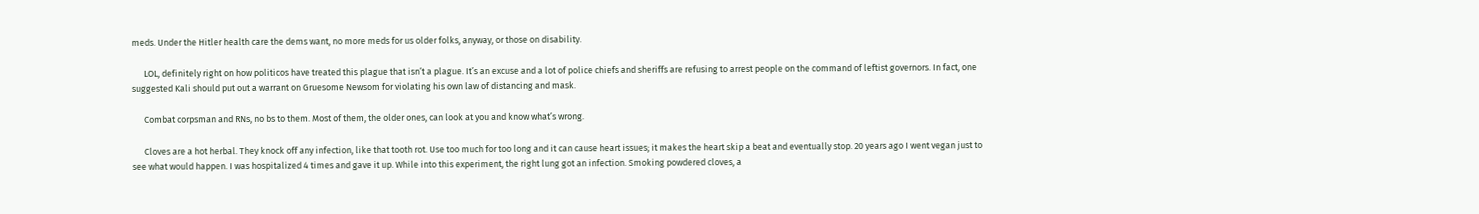meds. Under the Hitler health care the dems want, no more meds for us older folks, anyway, or those on disability.

      LOL, definitely right on how politicos have treated this plague that isn’t a plague. It’s an excuse and a lot of police chiefs and sheriffs are refusing to arrest people on the command of leftist governors. In fact, one suggested Kali should put out a warrant on Gruesome Newsom for violating his own law of distancing and mask.

      Combat corpsman and RNs, no bs to them. Most of them, the older ones, can look at you and know what’s wrong.

      Cloves are a hot herbal. They knock off any infection, like that tooth rot. Use too much for too long and it can cause heart issues; it makes the heart skip a beat and eventually stop. 20 years ago I went vegan just to see what would happen. I was hospitalized 4 times and gave it up. While into this experiment, the right lung got an infection. Smoking powdered cloves, a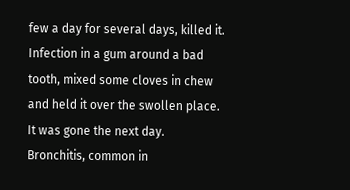few a day for several days, killed it. Infection in a gum around a bad tooth, mixed some cloves in chew and held it over the swollen place. It was gone the next day. Bronchitis, common in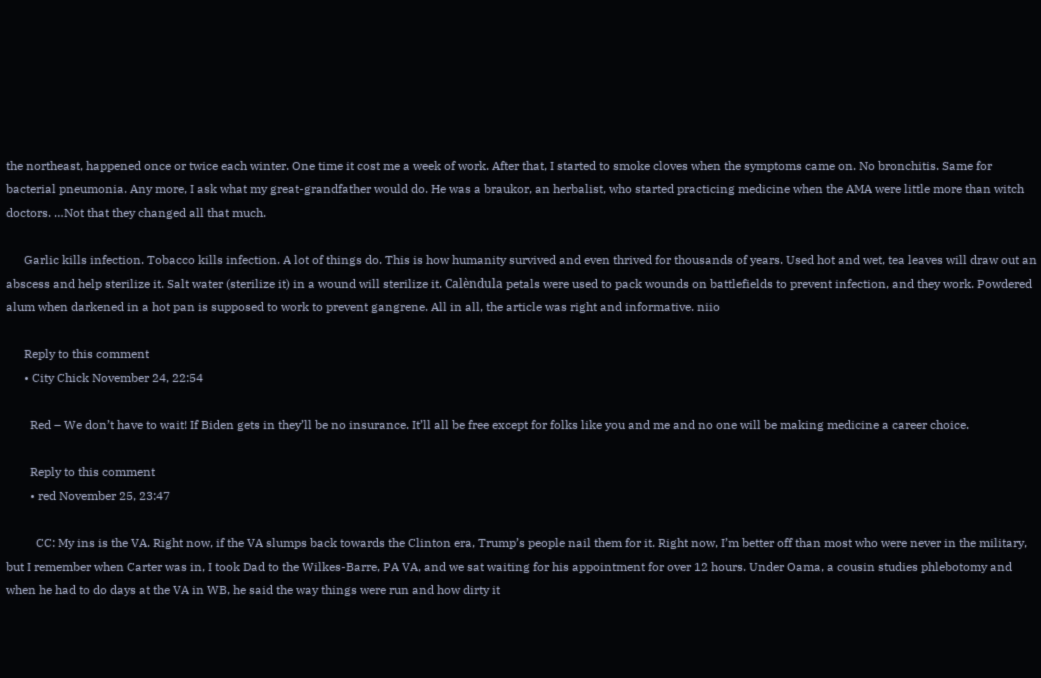the northeast, happened once or twice each winter. One time it cost me a week of work. After that, I started to smoke cloves when the symptoms came on. No bronchitis. Same for bacterial pneumonia. Any more, I ask what my great-grandfather would do. He was a braukor, an herbalist, who started practicing medicine when the AMA were little more than witch doctors. …Not that they changed all that much.

      Garlic kills infection. Tobacco kills infection. A lot of things do. This is how humanity survived and even thrived for thousands of years. Used hot and wet, tea leaves will draw out an abscess and help sterilize it. Salt water (sterilize it) in a wound will sterilize it. Calèndula petals were used to pack wounds on battlefields to prevent infection, and they work. Powdered alum when darkened in a hot pan is supposed to work to prevent gangrene. All in all, the article was right and informative. niio

      Reply to this comment
      • City Chick November 24, 22:54

        Red – We don’t have to wait! If Biden gets in they’ll be no insurance. It’ll all be free except for folks like you and me and no one will be making medicine a career choice.

        Reply to this comment
        • red November 25, 23:47

          CC: My ins is the VA. Right now, if the VA slumps back towards the Clinton era, Trump’s people nail them for it. Right now, I’m better off than most who were never in the military, but I remember when Carter was in, I took Dad to the Wilkes-Barre, PA VA, and we sat waiting for his appointment for over 12 hours. Under Oama, a cousin studies phlebotomy and when he had to do days at the VA in WB, he said the way things were run and how dirty it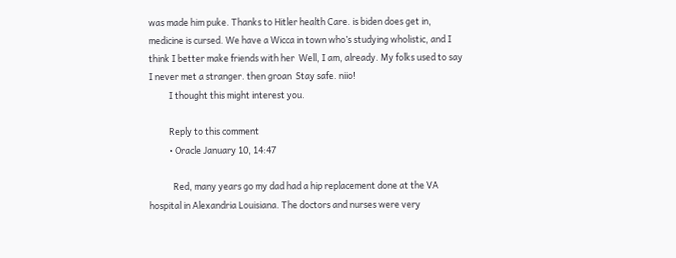was made him puke. Thanks to Hitler health Care. is biden does get in, medicine is cursed. We have a Wicca in town who’s studying wholistic, and I think I better make friends with her  Well, I am, already. My folks used to say I never met a stranger. then groan  Stay safe. niio!
          I thought this might interest you.

          Reply to this comment
          • Oracle January 10, 14:47

            Red, many years go my dad had a hip replacement done at the VA hospital in Alexandria Louisiana. The doctors and nurses were very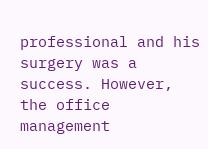professional and his surgery was a success. However, the office management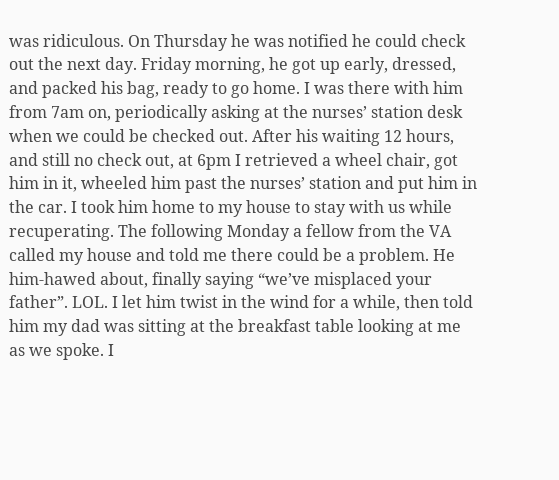was ridiculous. On Thursday he was notified he could check out the next day. Friday morning, he got up early, dressed, and packed his bag, ready to go home. I was there with him from 7am on, periodically asking at the nurses’ station desk when we could be checked out. After his waiting 12 hours, and still no check out, at 6pm I retrieved a wheel chair, got him in it, wheeled him past the nurses’ station and put him in the car. I took him home to my house to stay with us while recuperating. The following Monday a fellow from the VA called my house and told me there could be a problem. He him-hawed about, finally saying “we’ve misplaced your father”. LOL. I let him twist in the wind for a while, then told him my dad was sitting at the breakfast table looking at me as we spoke. I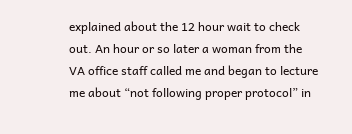explained about the 12 hour wait to check out. An hour or so later a woman from the VA office staff called me and began to lecture me about “not following proper protocol” in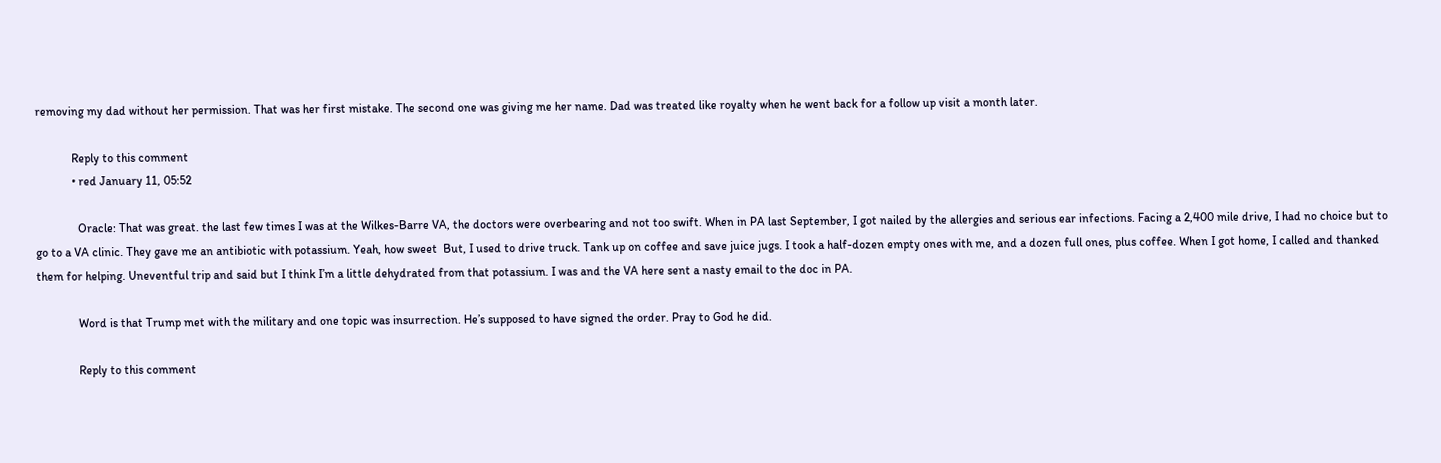removing my dad without her permission. That was her first mistake. The second one was giving me her name. Dad was treated like royalty when he went back for a follow up visit a month later.

            Reply to this comment
            • red January 11, 05:52

              Oracle: That was great. the last few times I was at the Wilkes-Barre VA, the doctors were overbearing and not too swift. When in PA last September, I got nailed by the allergies and serious ear infections. Facing a 2,400 mile drive, I had no choice but to go to a VA clinic. They gave me an antibiotic with potassium. Yeah, how sweet  But, I used to drive truck. Tank up on coffee and save juice jugs. I took a half-dozen empty ones with me, and a dozen full ones, plus coffee. When I got home, I called and thanked them for helping. Uneventful trip and said but I think I’m a little dehydrated from that potassium. I was and the VA here sent a nasty email to the doc in PA.

              Word is that Trump met with the military and one topic was insurrection. He’s supposed to have signed the order. Pray to God he did.

              Reply to this comment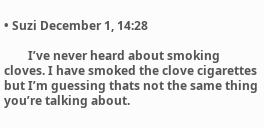• Suzi December 1, 14:28

        I’ve never heard about smoking cloves. I have smoked the clove cigarettes but I’m guessing thats not the same thing you’re talking about.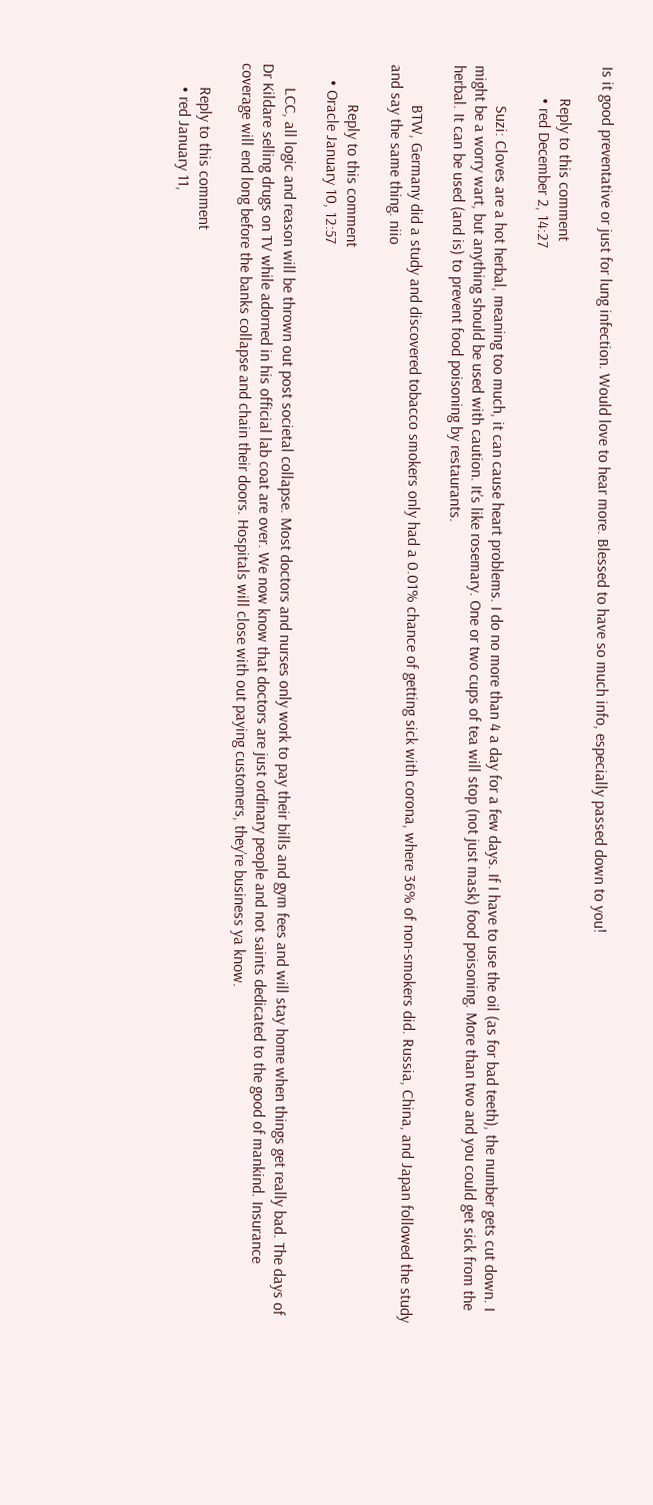Is it good preventative or just for lung infection. Would love to hear more. Blessed to have so much info, especially passed down to you!

        Reply to this comment
        • red December 2, 14:27

          Suzi: Cloves are a hot herbal, meaning too much, it can cause heart problems. I do no more than 4 a day for a few days. If I have to use the oil (as for bad teeth), the number gets cut down. I might be a worry wart, but anything should be used with caution. It’s like rosemary. One or two cups of tea will stop (not just mask) food poisoning. More than two and you could get sick from the herbal. It can be used (and is) to prevent food poisoning by restaurants.

          BTW, Germany did a study and discovered tobacco smokers only had a 0.01% chance of getting sick with corona, where 36% of non-smokers did. Russia, China, and Japan followed the study and say the same thing. niio

          Reply to this comment
    • Oracle January 10, 12:57

      LCC, all logic and reason will be thrown out post societal collapse. Most doctors and nurses only work to pay their bills and gym fees and will stay home when things get really bad. The days of Dr Kildare selling drugs on TV while adorned in his official lab coat are over. We now know that doctors are just ordinary people and not saints dedicated to the good of mankind. Insurance coverage will end long before the banks collapse and chain their doors. Hospitals will close with out paying customers, they’re business ya know.

      Reply to this comment
      • red January 11,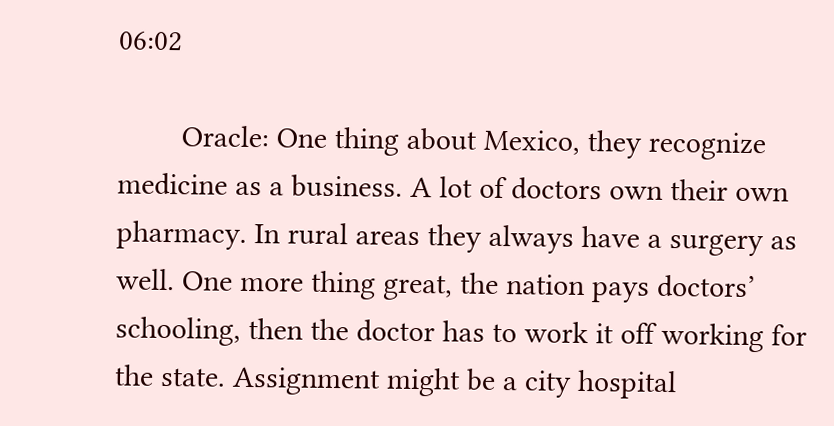06:02

        Oracle: One thing about Mexico, they recognize medicine as a business. A lot of doctors own their own pharmacy. In rural areas they always have a surgery as well. One more thing great, the nation pays doctors’ schooling, then the doctor has to work it off working for the state. Assignment might be a city hospital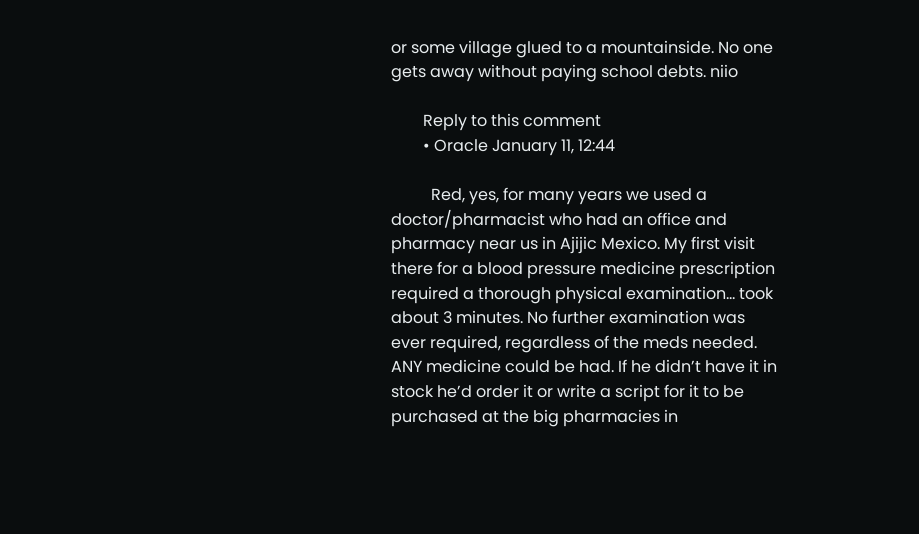or some village glued to a mountainside. No one gets away without paying school debts. niio

        Reply to this comment
        • Oracle January 11, 12:44

          Red, yes, for many years we used a doctor/pharmacist who had an office and pharmacy near us in Ajijic Mexico. My first visit there for a blood pressure medicine prescription required a thorough physical examination… took about 3 minutes. No further examination was ever required, regardless of the meds needed. ANY medicine could be had. If he didn’t have it in stock he’d order it or write a script for it to be purchased at the big pharmacies in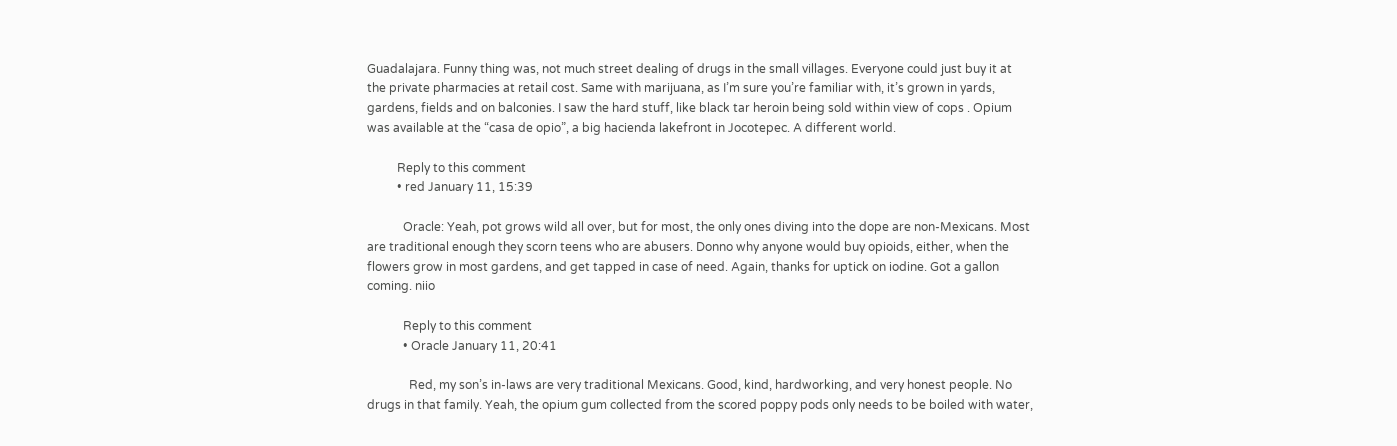Guadalajara. Funny thing was, not much street dealing of drugs in the small villages. Everyone could just buy it at the private pharmacies at retail cost. Same with marijuana, as I’m sure you’re familiar with, it’s grown in yards, gardens, fields and on balconies. I saw the hard stuff, like black tar heroin being sold within view of cops . Opium was available at the “casa de opio”, a big hacienda lakefront in Jocotepec. A different world.

          Reply to this comment
          • red January 11, 15:39

            Oracle: Yeah, pot grows wild all over, but for most, the only ones diving into the dope are non-Mexicans. Most are traditional enough they scorn teens who are abusers. Donno why anyone would buy opioids, either, when the flowers grow in most gardens, and get tapped in case of need. Again, thanks for uptick on iodine. Got a gallon coming. niio

            Reply to this comment
            • Oracle January 11, 20:41

              Red, my son’s in-laws are very traditional Mexicans. Good, kind, hardworking, and very honest people. No drugs in that family. Yeah, the opium gum collected from the scored poppy pods only needs to be boiled with water,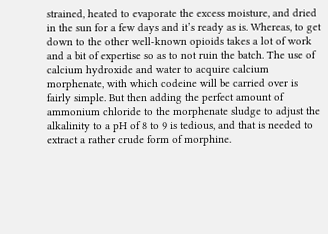strained, heated to evaporate the excess moisture, and dried in the sun for a few days and it’s ready as is. Whereas, to get down to the other well-known opioids takes a lot of work and a bit of expertise so as to not ruin the batch. The use of calcium hydroxide and water to acquire calcium morphenate, with which codeine will be carried over is fairly simple. But then adding the perfect amount of ammonium chloride to the morphenate sludge to adjust the alkalinity to a pH of 8 to 9 is tedious, and that is needed to extract a rather crude form of morphine.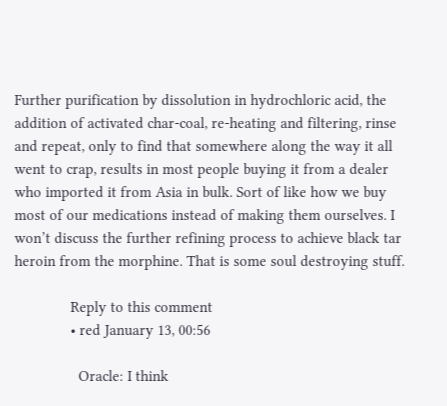Further purification by dissolution in hydrochloric acid, the addition of activated char-coal, re-heating and filtering, rinse and repeat, only to find that somewhere along the way it all went to crap, results in most people buying it from a dealer who imported it from Asia in bulk. Sort of like how we buy most of our medications instead of making them ourselves. I won’t discuss the further refining process to achieve black tar heroin from the morphine. That is some soul destroying stuff.

              Reply to this comment
              • red January 13, 00:56

                Oracle: I think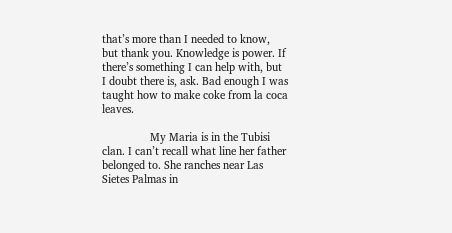that’s more than I needed to know, but thank you. Knowledge is power. If there’s something I can help with, but I doubt there is, ask. Bad enough I was taught how to make coke from la coca leaves.

                My Maria is in the Tubisi clan. I can’t recall what line her father belonged to. She ranches near Las Sietes Palmas in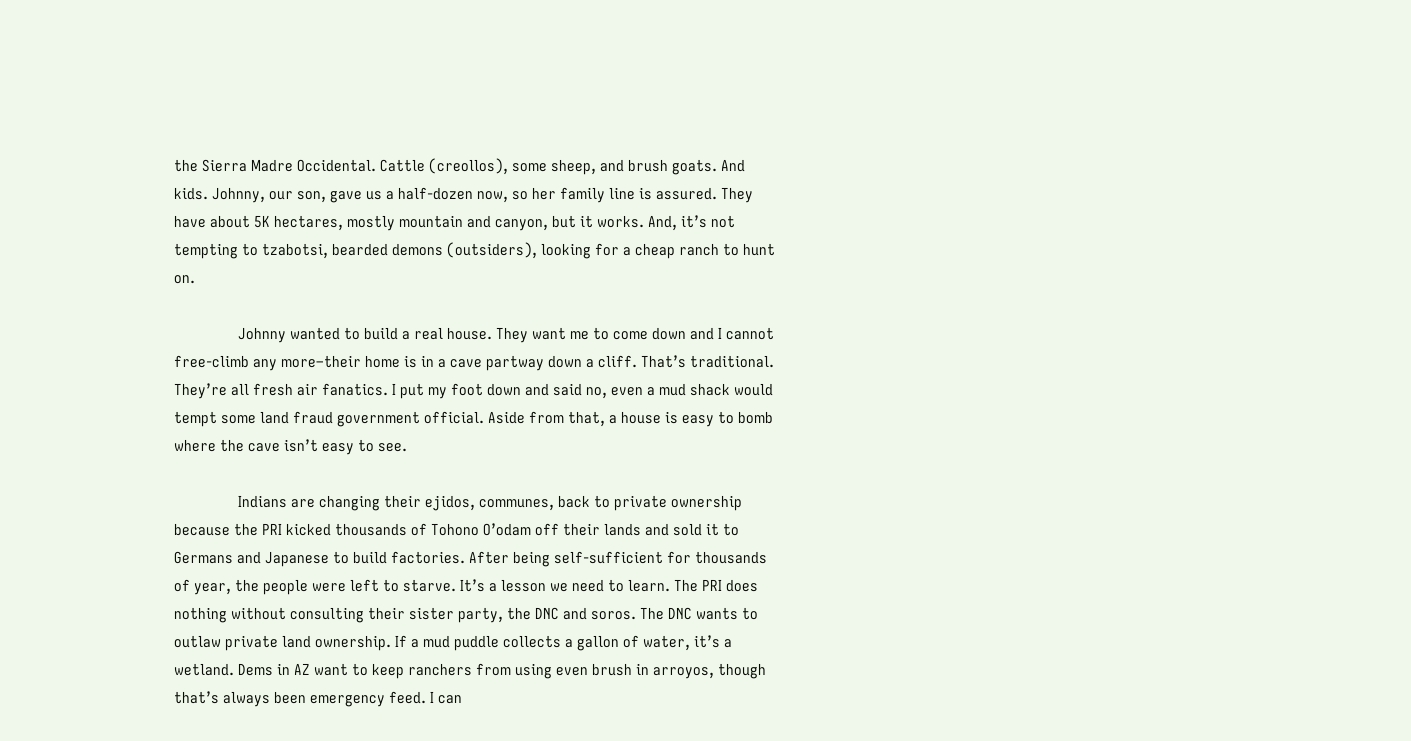the Sierra Madre Occidental. Cattle (creollos), some sheep, and brush goats. And kids. Johnny, our son, gave us a half-dozen now, so her family line is assured. They have about 5K hectares, mostly mountain and canyon, but it works. And, it’s not tempting to tzabotsi, bearded demons (outsiders), looking for a cheap ranch to hunt on.

                Johnny wanted to build a real house. They want me to come down and I cannot free-climb any more–their home is in a cave partway down a cliff. That’s traditional. They’re all fresh air fanatics. I put my foot down and said no, even a mud shack would tempt some land fraud government official. Aside from that, a house is easy to bomb where the cave isn’t easy to see.

                Indians are changing their ejidos, communes, back to private ownership because the PRI kicked thousands of Tohono O’odam off their lands and sold it to Germans and Japanese to build factories. After being self-sufficient for thousands of year, the people were left to starve. It’s a lesson we need to learn. The PRI does nothing without consulting their sister party, the DNC and soros. The DNC wants to outlaw private land ownership. If a mud puddle collects a gallon of water, it’s a wetland. Dems in AZ want to keep ranchers from using even brush in arroyos, though that’s always been emergency feed. I can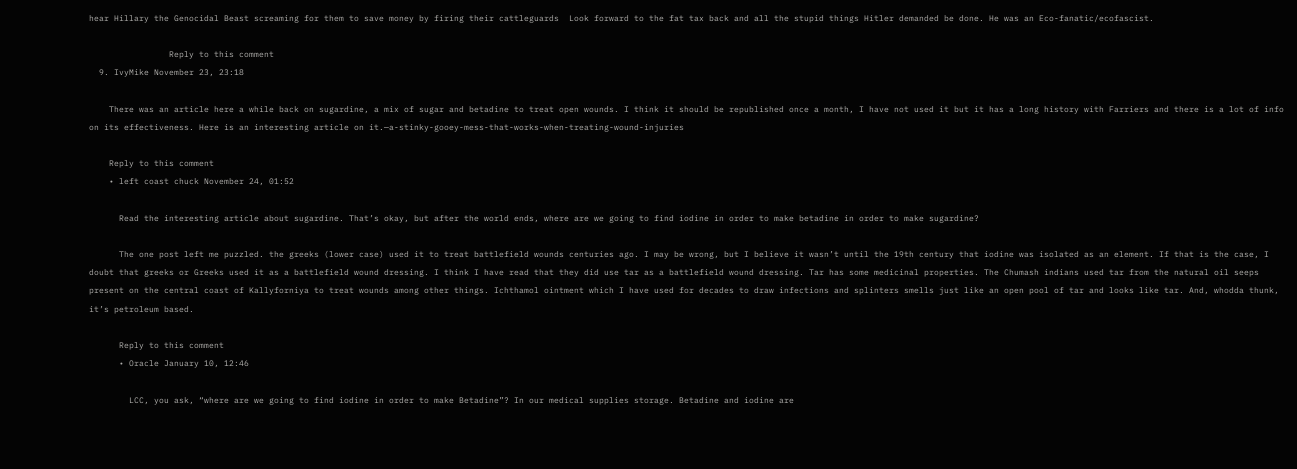hear Hillary the Genocidal Beast screaming for them to save money by firing their cattleguards  Look forward to the fat tax back and all the stupid things Hitler demanded be done. He was an Eco-fanatic/ecofascist.

                Reply to this comment
  9. IvyMike November 23, 23:18

    There was an article here a while back on sugardine, a mix of sugar and betadine to treat open wounds. I think it should be republished once a month, I have not used it but it has a long history with Farriers and there is a lot of info on its effectiveness. Here is an interesting article on it.—a-stinky-gooey-mess-that-works-when-treating-wound-injuries

    Reply to this comment
    • left coast chuck November 24, 01:52

      Read the interesting article about sugardine. That’s okay, but after the world ends, where are we going to find iodine in order to make betadine in order to make sugardine?

      The one post left me puzzled. the greeks (lower case) used it to treat battlefield wounds centuries ago. I may be wrong, but I believe it wasn’t until the 19th century that iodine was isolated as an element. If that is the case, I doubt that greeks or Greeks used it as a battlefield wound dressing. I think I have read that they did use tar as a battlefield wound dressing. Tar has some medicinal properties. The Chumash indians used tar from the natural oil seeps present on the central coast of Kallyforniya to treat wounds among other things. Ichthamol ointment which I have used for decades to draw infections and splinters smells just like an open pool of tar and looks like tar. And, whodda thunk, it’s petroleum based.

      Reply to this comment
      • Oracle January 10, 12:46

        LCC, you ask, “where are we going to find iodine in order to make Betadine”? In our medical supplies storage. Betadine and iodine are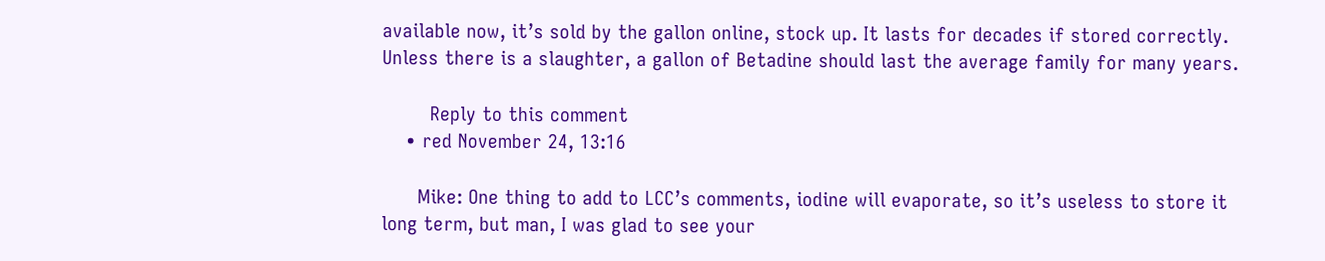available now, it’s sold by the gallon online, stock up. It lasts for decades if stored correctly. Unless there is a slaughter, a gallon of Betadine should last the average family for many years.

        Reply to this comment
    • red November 24, 13:16

      Mike: One thing to add to LCC’s comments, iodine will evaporate, so it’s useless to store it long term, but man, I was glad to see your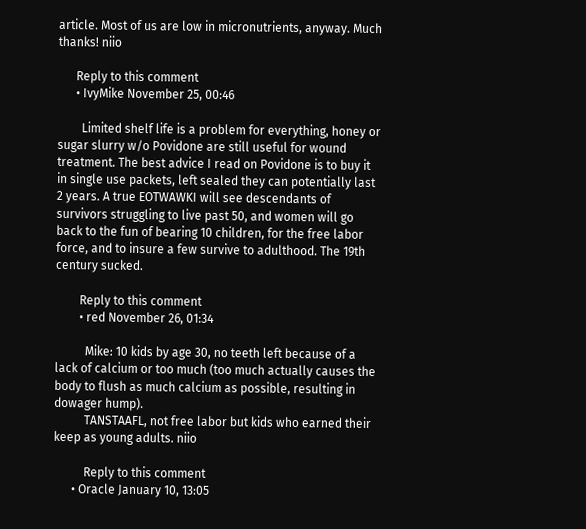article. Most of us are low in micronutrients, anyway. Much thanks! niio

      Reply to this comment
      • IvyMike November 25, 00:46

        Limited shelf life is a problem for everything, honey or sugar slurry w/o Povidone are still useful for wound treatment. The best advice I read on Povidone is to buy it in single use packets, left sealed they can potentially last 2 years. A true EOTWAWKI will see descendants of survivors struggling to live past 50, and women will go back to the fun of bearing 10 children, for the free labor force, and to insure a few survive to adulthood. The 19th century sucked.

        Reply to this comment
        • red November 26, 01:34

          Mike: 10 kids by age 30, no teeth left because of a lack of calcium or too much (too much actually causes the body to flush as much calcium as possible, resulting in dowager hump).
          TANSTAAFL, not free labor but kids who earned their keep as young adults. niio

          Reply to this comment
      • Oracle January 10, 13:05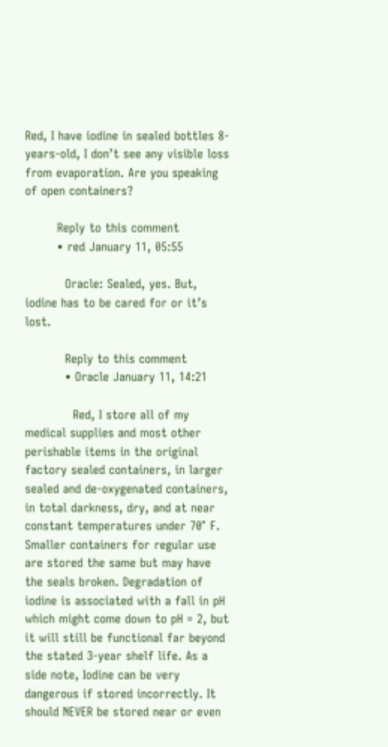Red, I have iodine in sealed bottles 8-years-old, I don’t see any visible loss from evaporation. Are you speaking of open containers?

        Reply to this comment
        • red January 11, 05:55

          Oracle: Sealed, yes. But, iodine has to be cared for or it’s lost.

          Reply to this comment
          • Oracle January 11, 14:21

            Red, I store all of my medical supplies and most other perishable items in the original factory sealed containers, in larger sealed and de-oxygenated containers, in total darkness, dry, and at near constant temperatures under 70° F. Smaller containers for regular use are stored the same but may have the seals broken. Degradation of iodine is associated with a fall in pH which might come down to pH = 2, but it will still be functional far beyond the stated 3-year shelf life. As a side note, Iodine can be very dangerous if stored incorrectly. It should NEVER be stored near or even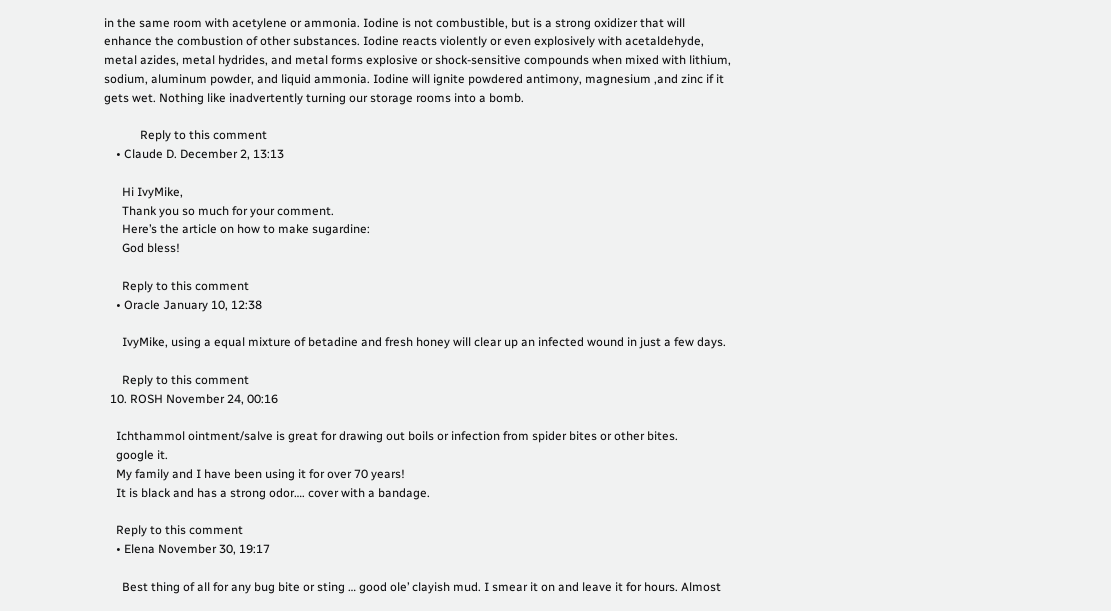in the same room with acetylene or ammonia. Iodine is not combustible, but is a strong oxidizer that will enhance the combustion of other substances. Iodine reacts violently or even explosively with acetaldehyde, metal azides, metal hydrides, and metal forms explosive or shock-sensitive compounds when mixed with lithium, sodium, aluminum powder, and liquid ammonia. Iodine will ignite powdered antimony, magnesium ,and zinc if it gets wet. Nothing like inadvertently turning our storage rooms into a bomb.

            Reply to this comment
    • Claude D. December 2, 13:13

      Hi IvyMike,
      Thank you so much for your comment.
      Here’s the article on how to make sugardine:
      God bless!

      Reply to this comment
    • Oracle January 10, 12:38

      IvyMike, using a equal mixture of betadine and fresh honey will clear up an infected wound in just a few days.

      Reply to this comment
  10. ROSH November 24, 00:16

    Ichthammol ointment/salve is great for drawing out boils or infection from spider bites or other bites.
    google it.
    My family and I have been using it for over 70 years!
    It is black and has a strong odor…. cover with a bandage.

    Reply to this comment
    • Elena November 30, 19:17

      Best thing of all for any bug bite or sting … good ole’ clayish mud. I smear it on and leave it for hours. Almost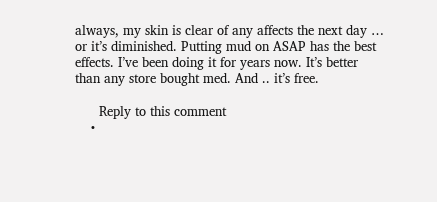always, my skin is clear of any affects the next day … or it’s diminished. Putting mud on ASAP has the best effects. I’ve been doing it for years now. It’s better than any store bought med. And .. it’s free.

      Reply to this comment
    •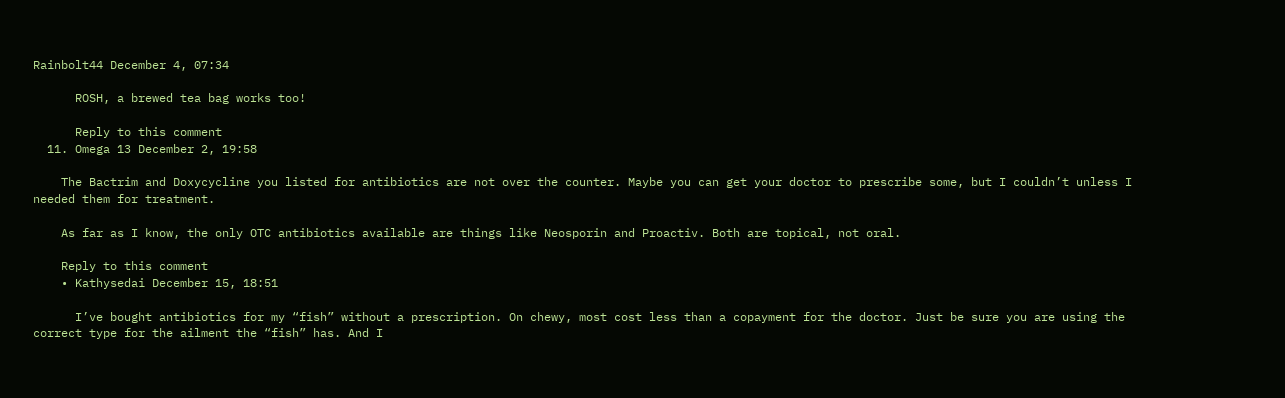Rainbolt44 December 4, 07:34

      ROSH, a brewed tea bag works too!

      Reply to this comment
  11. Omega 13 December 2, 19:58

    The Bactrim and Doxycycline you listed for antibiotics are not over the counter. Maybe you can get your doctor to prescribe some, but I couldn’t unless I needed them for treatment.

    As far as I know, the only OTC antibiotics available are things like Neosporin and Proactiv. Both are topical, not oral.

    Reply to this comment
    • Kathysedai December 15, 18:51

      I’ve bought antibiotics for my “fish” without a prescription. On chewy, most cost less than a copayment for the doctor. Just be sure you are using the correct type for the ailment the “fish” has. And I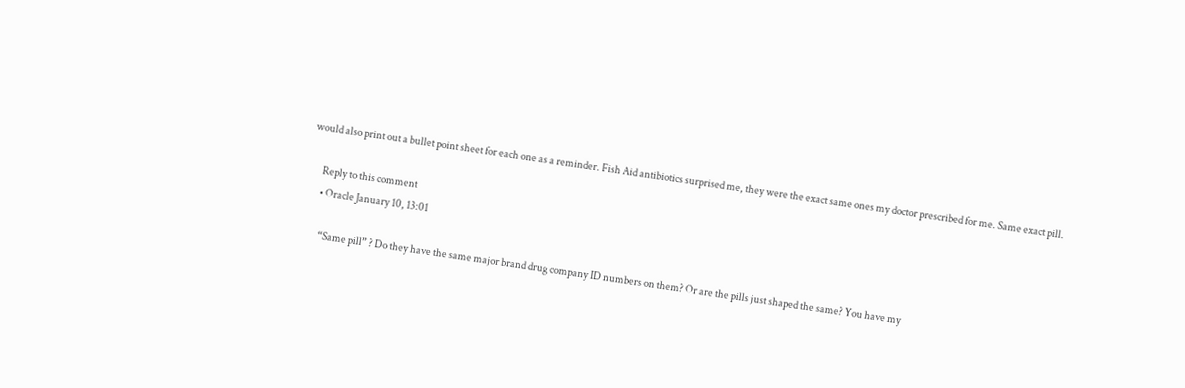would also print out a bullet point sheet for each one as a reminder. Fish Aid antibiotics surprised me, they were the exact same ones my doctor prescribed for me. Same exact pill.

      Reply to this comment
      • Oracle January 10, 13:01

        “Same pill” ? Do they have the same major brand drug company ID numbers on them? Or are the pills just shaped the same? You have my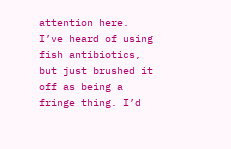attention here. I’ve heard of using fish antibiotics, but just brushed it off as being a fringe thing. I’d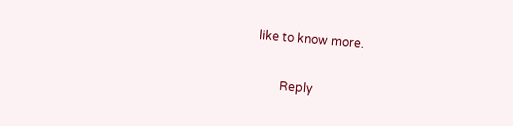like to know more.

        Reply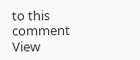to this comment
View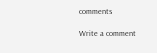comments

Write a comment